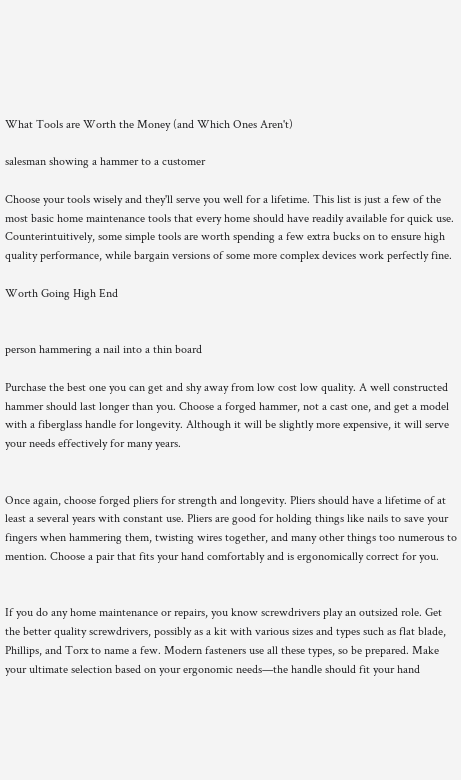What Tools are Worth the Money (and Which Ones Aren't)

salesman showing a hammer to a customer

Choose your tools wisely and they'll serve you well for a lifetime. This list is just a few of the most basic home maintenance tools that every home should have readily available for quick use. Counterintuitively, some simple tools are worth spending a few extra bucks on to ensure high quality performance, while bargain versions of some more complex devices work perfectly fine.

Worth Going High End


person hammering a nail into a thin board

Purchase the best one you can get and shy away from low cost low quality. A well constructed hammer should last longer than you. Choose a forged hammer, not a cast one, and get a model with a fiberglass handle for longevity. Although it will be slightly more expensive, it will serve your needs effectively for many years.


Once again, choose forged pliers for strength and longevity. Pliers should have a lifetime of at least a several years with constant use. Pliers are good for holding things like nails to save your fingers when hammering them, twisting wires together, and many other things too numerous to mention. Choose a pair that fits your hand comfortably and is ergonomically correct for you.


If you do any home maintenance or repairs, you know screwdrivers play an outsized role. Get the better quality screwdrivers, possibly as a kit with various sizes and types such as flat blade, Phillips, and Torx to name a few. Modern fasteners use all these types, so be prepared. Make your ultimate selection based on your ergonomic needs—the handle should fit your hand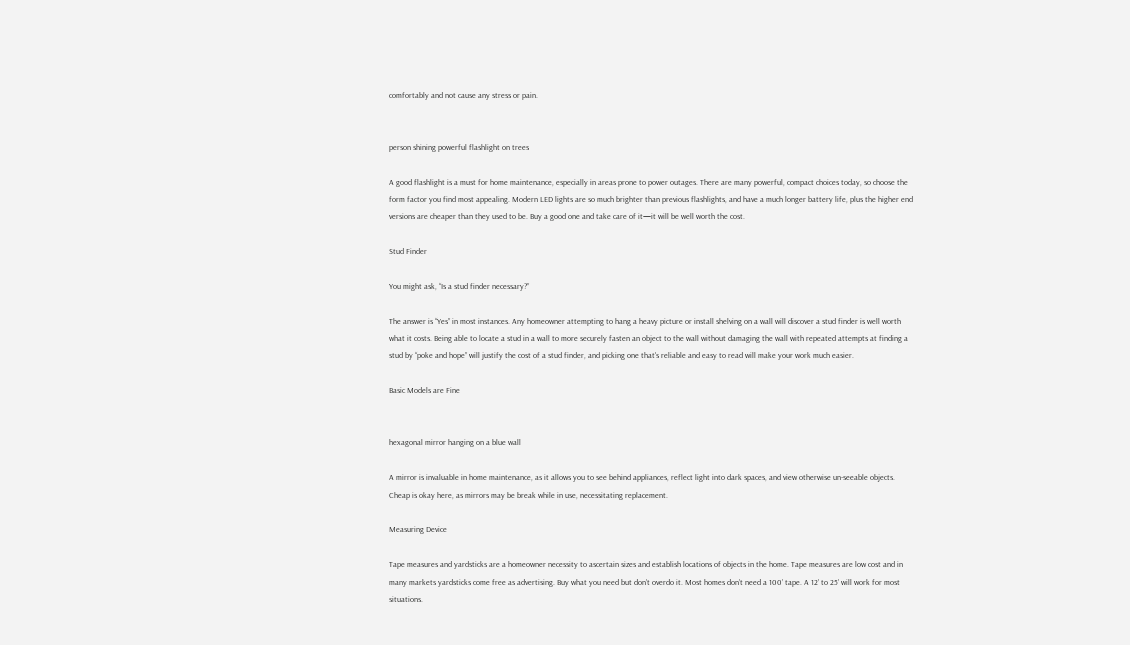comfortably and not cause any stress or pain.


person shining powerful flashlight on trees

A good flashlight is a must for home maintenance, especially in areas prone to power outages. There are many powerful, compact choices today, so choose the form factor you find most appealing. Modern LED lights are so much brighter than previous flashlights, and have a much longer battery life, plus the higher end versions are cheaper than they used to be. Buy a good one and take care of it—it will be well worth the cost.

Stud Finder

You might ask, “Is a stud finder necessary?”

The answer is “Yes” in most instances. Any homeowner attempting to hang a heavy picture or install shelving on a wall will discover a stud finder is well worth what it costs. Being able to locate a stud in a wall to more securely fasten an object to the wall without damaging the wall with repeated attempts at finding a stud by “poke and hope” will justify the cost of a stud finder, and picking one that's reliable and easy to read will make your work much easier.

Basic Models are Fine


hexagonal mirror hanging on a blue wall

A mirror is invaluable in home maintenance, as it allows you to see behind appliances, reflect light into dark spaces, and view otherwise un-seeable objects. Cheap is okay here, as mirrors may be break while in use, necessitating replacement.

Measuring Device

Tape measures and yardsticks are a homeowner necessity to ascertain sizes and establish locations of objects in the home. Tape measures are low cost and in many markets yardsticks come free as advertising. Buy what you need but don’t overdo it. Most homes don’t need a 100’ tape. A 12’ to 25’ will work for most situations.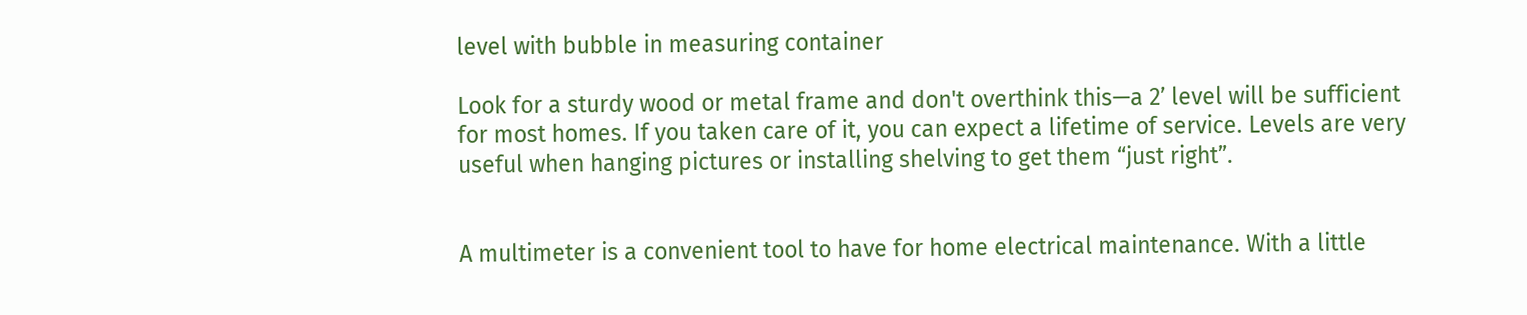level with bubble in measuring container

Look for a sturdy wood or metal frame and don't overthink this—a 2’ level will be sufficient for most homes. If you taken care of it, you can expect a lifetime of service. Levels are very useful when hanging pictures or installing shelving to get them “just right”.


A multimeter is a convenient tool to have for home electrical maintenance. With a little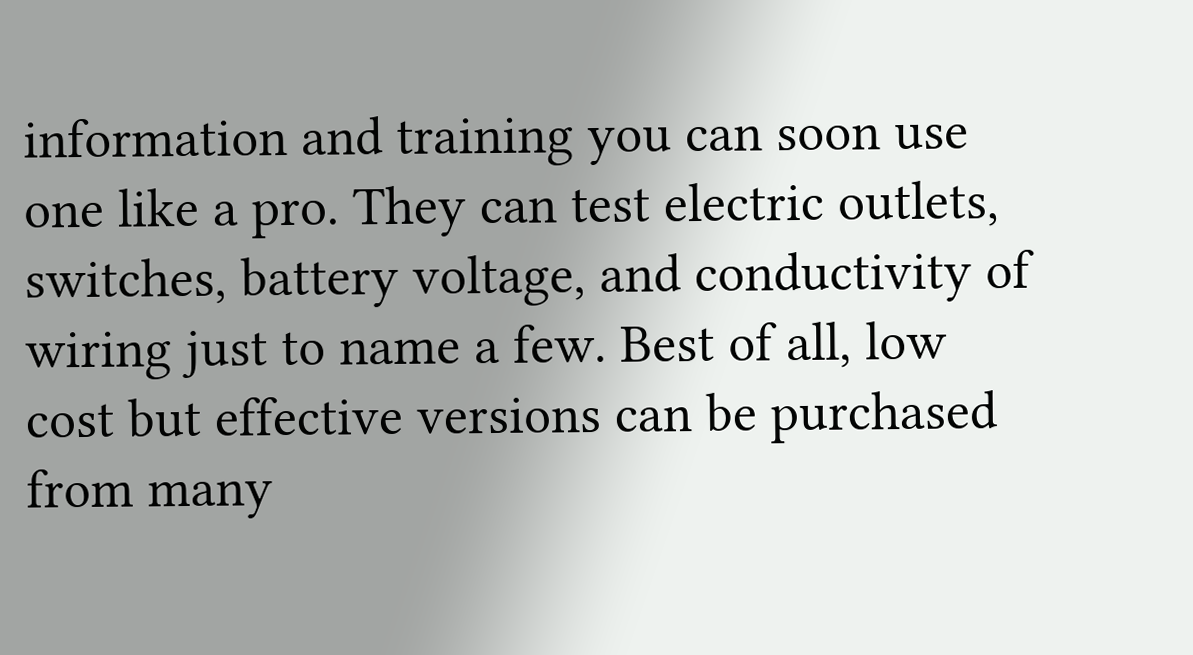information and training you can soon use one like a pro. They can test electric outlets, switches, battery voltage, and conductivity of wiring just to name a few. Best of all, low cost but effective versions can be purchased from many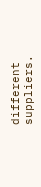different suppliers.